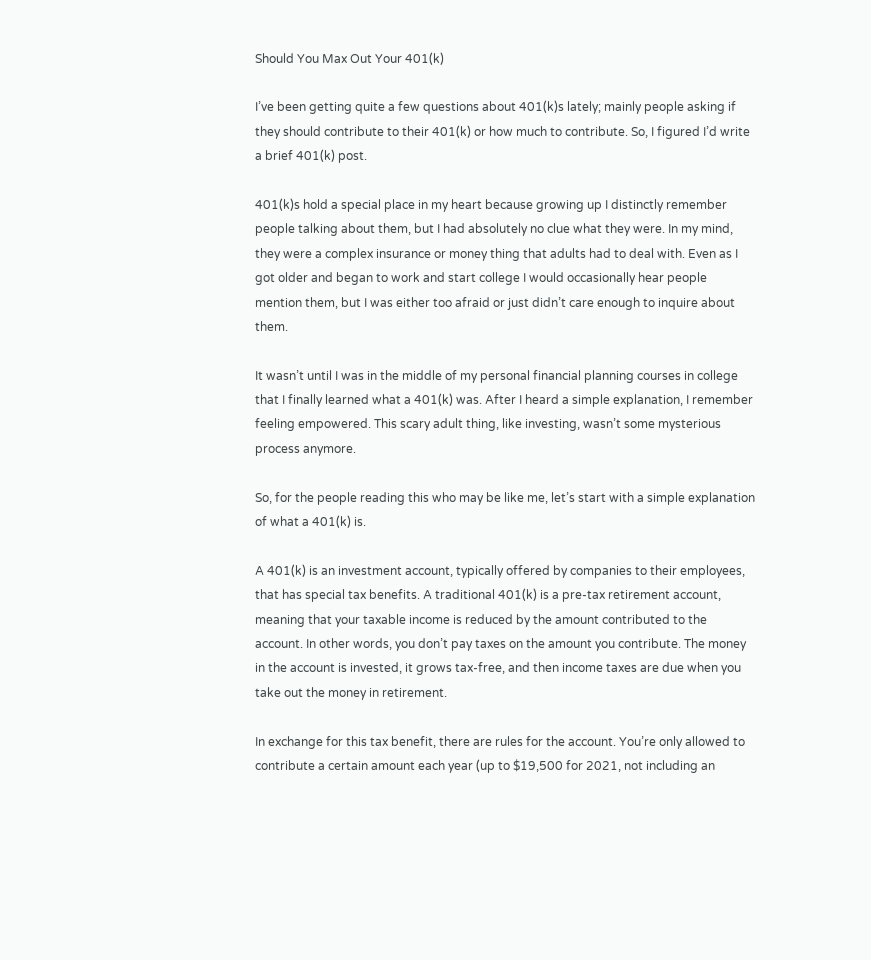Should You Max Out Your 401(k)

I’ve been getting quite a few questions about 401(k)s lately; mainly people asking if they should contribute to their 401(k) or how much to contribute. So, I figured I’d write a brief 401(k) post.

401(k)s hold a special place in my heart because growing up I distinctly remember people talking about them, but I had absolutely no clue what they were. In my mind, they were a complex insurance or money thing that adults had to deal with. Even as I got older and began to work and start college I would occasionally hear people mention them, but I was either too afraid or just didn’t care enough to inquire about them.

It wasn’t until I was in the middle of my personal financial planning courses in college that I finally learned what a 401(k) was. After I heard a simple explanation, I remember feeling empowered. This scary adult thing, like investing, wasn’t some mysterious process anymore.

So, for the people reading this who may be like me, let’s start with a simple explanation of what a 401(k) is.

A 401(k) is an investment account, typically offered by companies to their employees, that has special tax benefits. A traditional 401(k) is a pre-tax retirement account, meaning that your taxable income is reduced by the amount contributed to the account. In other words, you don’t pay taxes on the amount you contribute. The money in the account is invested, it grows tax-free, and then income taxes are due when you take out the money in retirement.

In exchange for this tax benefit, there are rules for the account. You’re only allowed to contribute a certain amount each year (up to $19,500 for 2021, not including an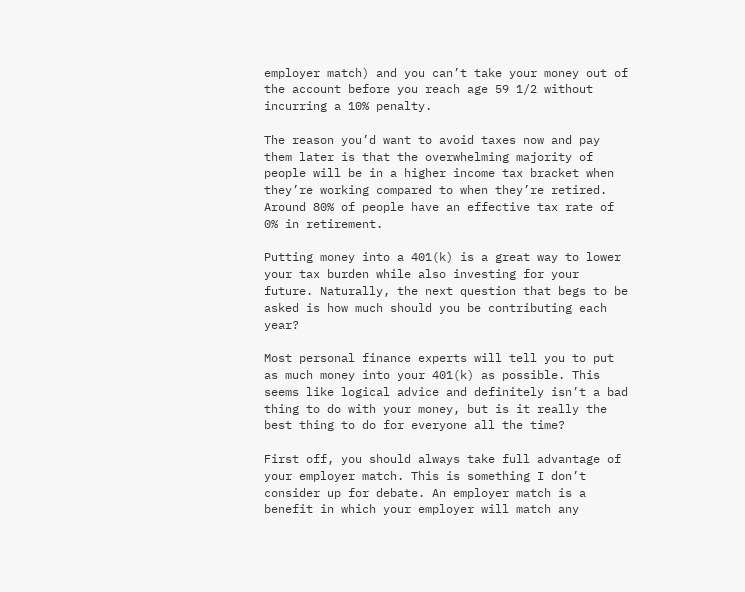employer match) and you can’t take your money out of the account before you reach age 59 1/2 without incurring a 10% penalty.

The reason you’d want to avoid taxes now and pay them later is that the overwhelming majority of people will be in a higher income tax bracket when they’re working compared to when they’re retired. Around 80% of people have an effective tax rate of 0% in retirement.

Putting money into a 401(k) is a great way to lower your tax burden while also investing for your future. Naturally, the next question that begs to be asked is how much should you be contributing each year?

Most personal finance experts will tell you to put as much money into your 401(k) as possible. This seems like logical advice and definitely isn’t a bad thing to do with your money, but is it really the best thing to do for everyone all the time?

First off, you should always take full advantage of your employer match. This is something I don’t consider up for debate. An employer match is a benefit in which your employer will match any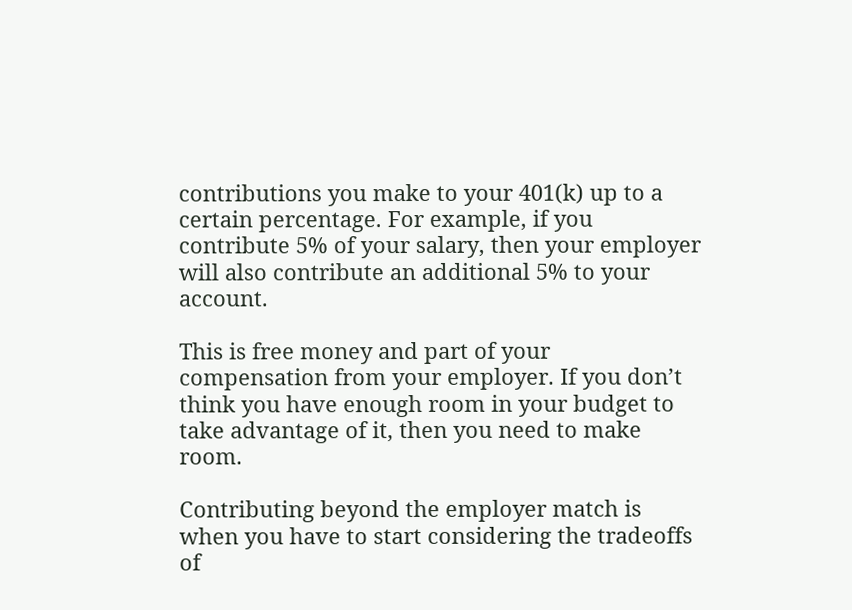contributions you make to your 401(k) up to a certain percentage. For example, if you contribute 5% of your salary, then your employer will also contribute an additional 5% to your account.

This is free money and part of your compensation from your employer. If you don’t think you have enough room in your budget to take advantage of it, then you need to make room.

Contributing beyond the employer match is when you have to start considering the tradeoffs of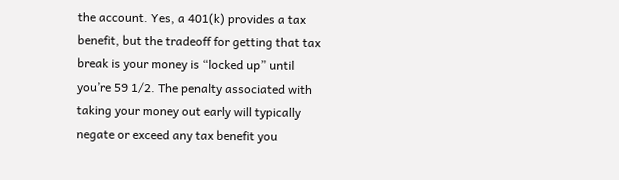the account. Yes, a 401(k) provides a tax benefit, but the tradeoff for getting that tax break is your money is “locked up” until you’re 59 1/2. The penalty associated with taking your money out early will typically negate or exceed any tax benefit you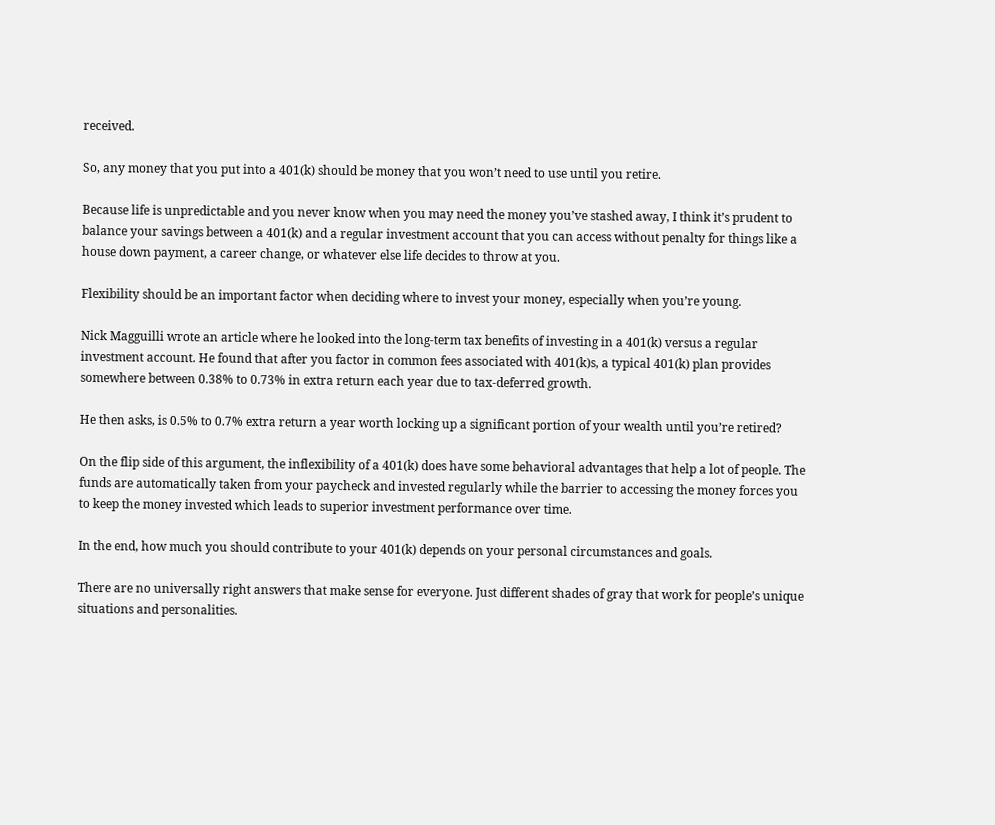received.

So, any money that you put into a 401(k) should be money that you won’t need to use until you retire.

Because life is unpredictable and you never know when you may need the money you’ve stashed away, I think it’s prudent to balance your savings between a 401(k) and a regular investment account that you can access without penalty for things like a house down payment, a career change, or whatever else life decides to throw at you.

Flexibility should be an important factor when deciding where to invest your money, especially when you’re young.

Nick Magguilli wrote an article where he looked into the long-term tax benefits of investing in a 401(k) versus a regular investment account. He found that after you factor in common fees associated with 401(k)s, a typical 401(k) plan provides somewhere between 0.38% to 0.73% in extra return each year due to tax-deferred growth.

He then asks, is 0.5% to 0.7% extra return a year worth locking up a significant portion of your wealth until you’re retired?

On the flip side of this argument, the inflexibility of a 401(k) does have some behavioral advantages that help a lot of people. The funds are automatically taken from your paycheck and invested regularly while the barrier to accessing the money forces you to keep the money invested which leads to superior investment performance over time.

In the end, how much you should contribute to your 401(k) depends on your personal circumstances and goals.

There are no universally right answers that make sense for everyone. Just different shades of gray that work for people’s unique situations and personalities.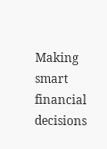Making smart financial decisions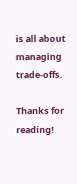is all about managing trade-offs.

Thanks for reading!